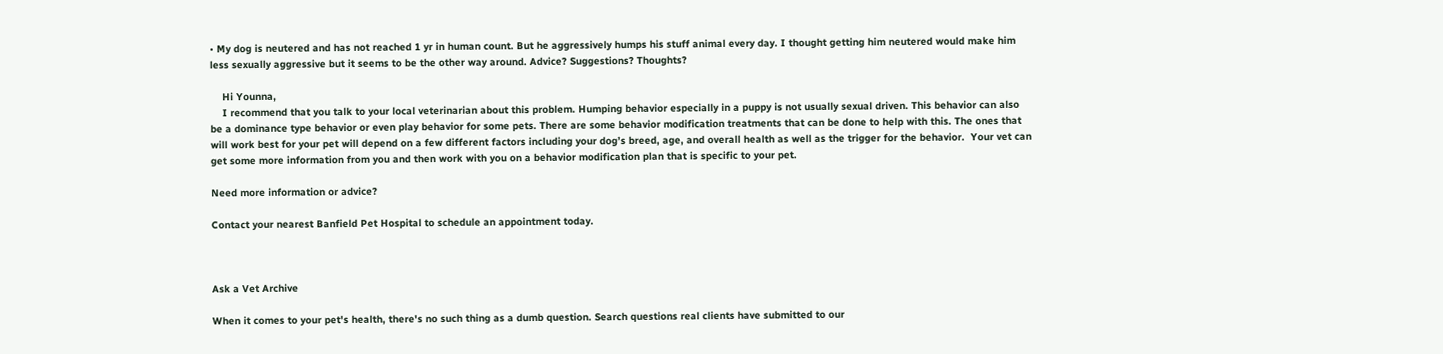• My dog is neutered and has not reached 1 yr in human count. But he aggressively humps his stuff animal every day. I thought getting him neutered would make him less sexually aggressive but it seems to be the other way around. Advice? Suggestions? Thoughts?

    Hi Younna,
    I recommend that you talk to your local veterinarian about this problem. Humping behavior especially in a puppy is not usually sexual driven. This behavior can also be a dominance type behavior or even play behavior for some pets. There are some behavior modification treatments that can be done to help with this. The ones that will work best for your pet will depend on a few different factors including your dog’s breed, age, and overall health as well as the trigger for the behavior.  Your vet can get some more information from you and then work with you on a behavior modification plan that is specific to your pet.

Need more information or advice?

Contact your nearest Banfield Pet Hospital to schedule an appointment today.



Ask a Vet Archive

When it comes to your pet's health, there's no such thing as a dumb question. Search questions real clients have submitted to our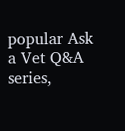popular Ask a Vet Q&A series,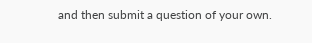and then submit a question of your own.